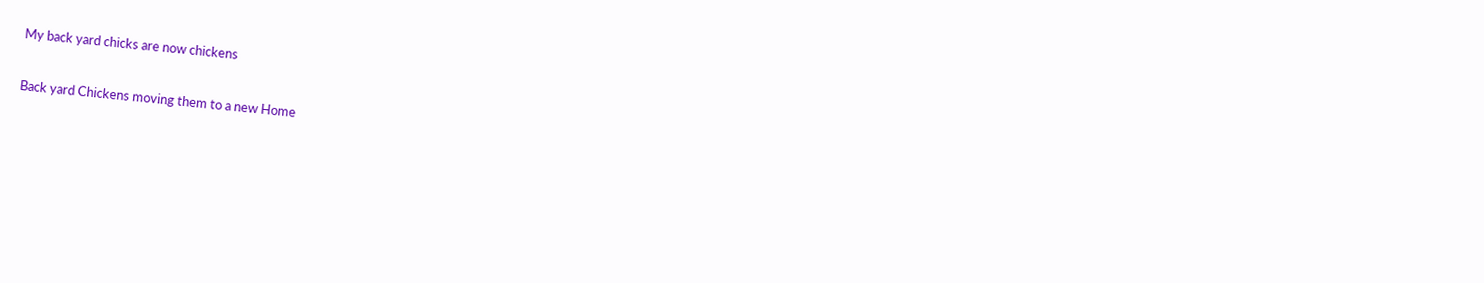My back yard chicks are now chickens

Back yard Chickens moving them to a new Home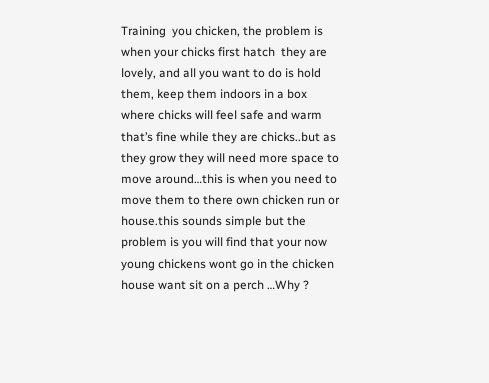Training  you chicken, the problem is when your chicks first hatch  they are lovely, and all you want to do is hold them, keep them indoors in a box where chicks will feel safe and warm that’s fine while they are chicks..but as they grow they will need more space to move around…this is when you need to move them to there own chicken run or house.this sounds simple but the problem is you will find that your now young chickens wont go in the chicken house want sit on a perch …Why ?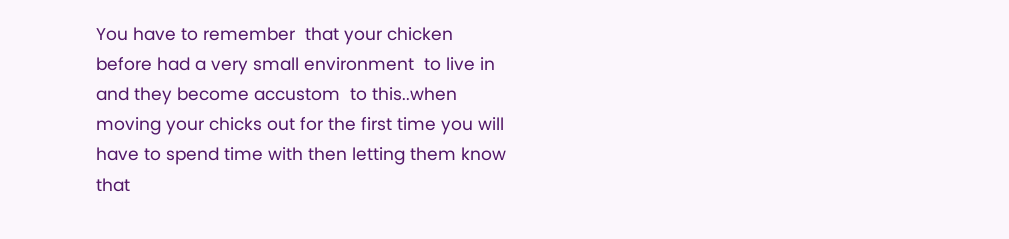You have to remember  that your chicken before had a very small environment  to live in and they become accustom  to this..when moving your chicks out for the first time you will have to spend time with then letting them know that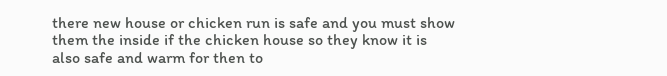there new house or chicken run is safe and you must show them the inside if the chicken house so they know it is also safe and warm for then to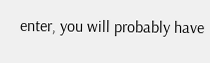enter, you will probably have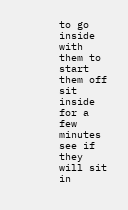to go inside with them to start them off sit inside for a few minutes  see if they will sit in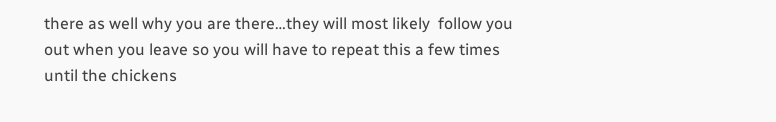there as well why you are there…they will most likely  follow you out when you leave so you will have to repeat this a few times until the chickens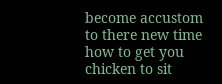become accustom to there new time how to get you chicken to sit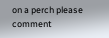on a perch please comment